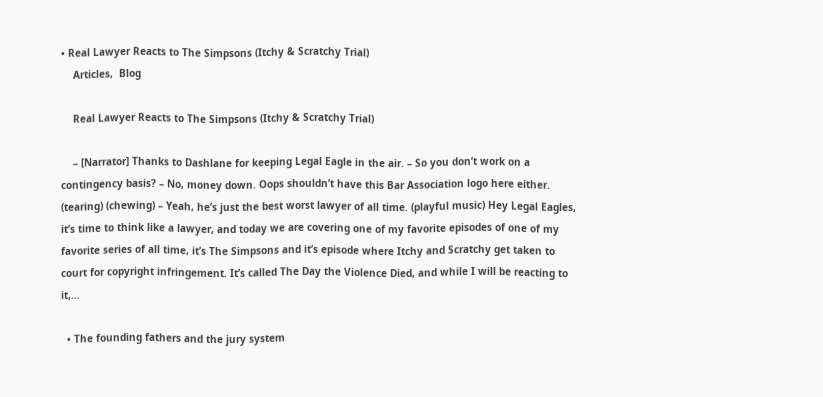• Real Lawyer Reacts to The Simpsons (Itchy & Scratchy Trial)
    Articles,  Blog

    Real Lawyer Reacts to The Simpsons (Itchy & Scratchy Trial)

    – [Narrator] Thanks to Dashlane for keeping Legal Eagle in the air. – So you don’t work on a contingency basis? – No, money down. Oops shouldn’t have this Bar Association logo here either. (tearing) (chewing) – Yeah, he’s just the best worst lawyer of all time. (playful music) Hey Legal Eagles, it’s time to think like a lawyer, and today we are covering one of my favorite episodes of one of my favorite series of all time, it’s The Simpsons and it’s episode where Itchy and Scratchy get taken to court for copyright infringement. It’s called The Day the Violence Died, and while I will be reacting to it,…

  • The founding fathers and the jury system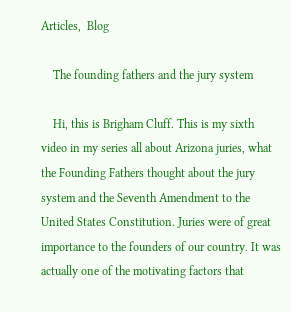Articles,  Blog

    The founding fathers and the jury system

    Hi, this is Brigham Cluff. This is my sixth video in my series all about Arizona juries, what the Founding Fathers thought about the jury system and the Seventh Amendment to the United States Constitution. Juries were of great importance to the founders of our country. It was actually one of the motivating factors that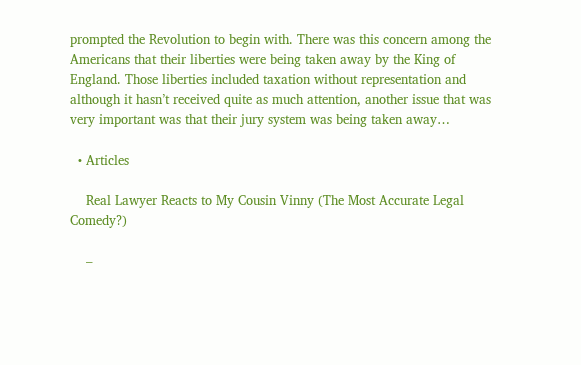prompted the Revolution to begin with. There was this concern among the Americans that their liberties were being taken away by the King of England. Those liberties included taxation without representation and although it hasn’t received quite as much attention, another issue that was very important was that their jury system was being taken away…

  • Articles

    Real Lawyer Reacts to My Cousin Vinny (The Most Accurate Legal Comedy?)

    –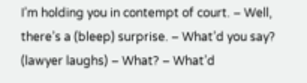I’m holding you in contempt of court. – Well, there’s a (bleep) surprise. – What’d you say? (lawyer laughs) – What? – What’d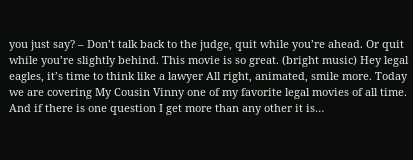you just say? – Don’t talk back to the judge, quit while you’re ahead. Or quit while you’re slightly behind. This movie is so great. (bright music) Hey legal eagles, it’s time to think like a lawyer All right, animated, smile more. Today we are covering My Cousin Vinny one of my favorite legal movies of all time. And if there is one question I get more than any other it is…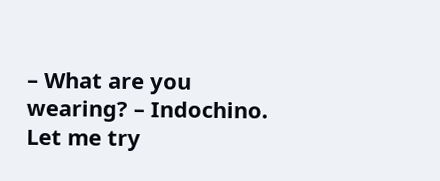– What are you wearing? – Indochino. Let me try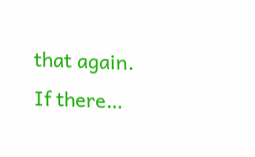that again. If there…